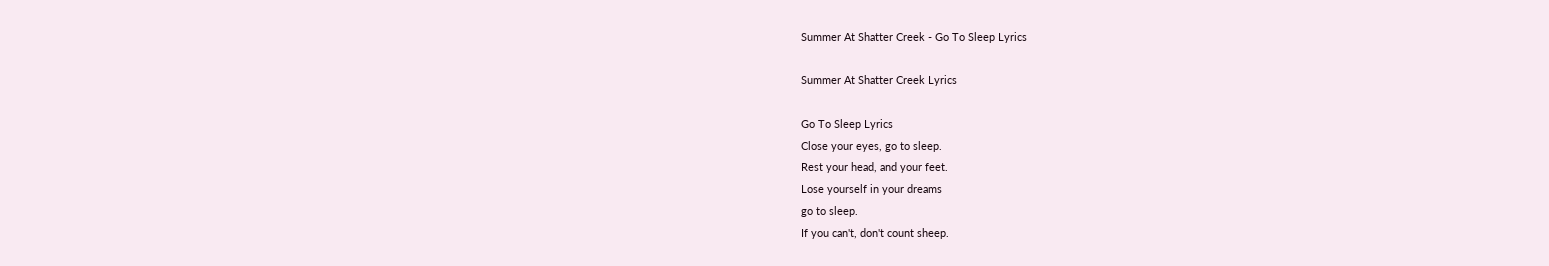Summer At Shatter Creek - Go To Sleep Lyrics

Summer At Shatter Creek Lyrics

Go To Sleep Lyrics
Close your eyes, go to sleep.
Rest your head, and your feet.
Lose yourself in your dreams
go to sleep.
If you can't, don't count sheep.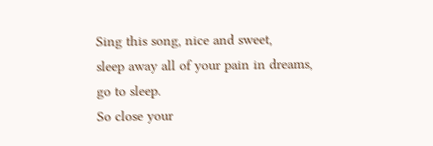Sing this song, nice and sweet,
sleep away all of your pain in dreams,
go to sleep.
So close your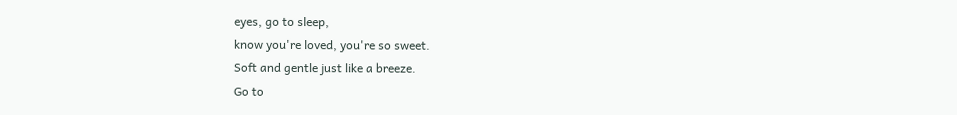eyes, go to sleep,
know you're loved, you're so sweet.
Soft and gentle just like a breeze.
Go to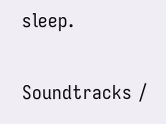sleep.

Soundtracks /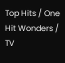Top Hits / One Hit Wonders / TV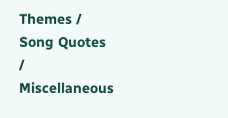Themes / Song Quotes / Miscellaneous